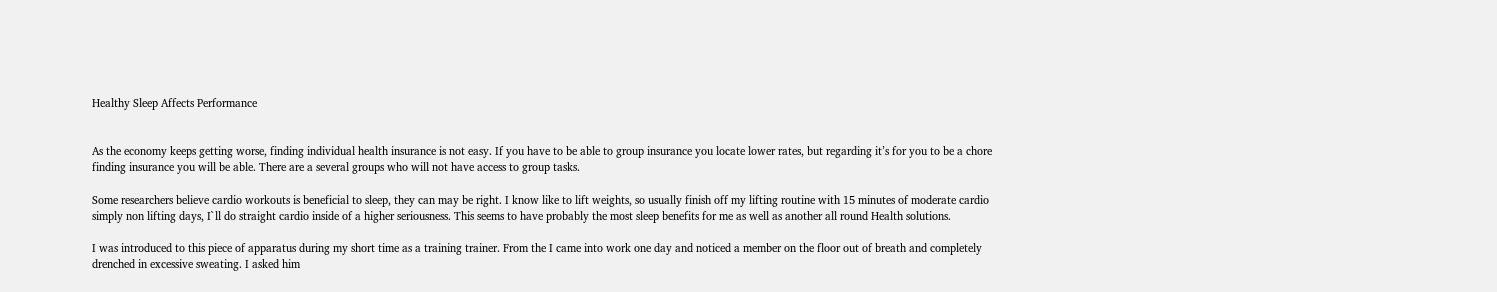Healthy Sleep Affects Performance


As the economy keeps getting worse, finding individual health insurance is not easy. If you have to be able to group insurance you locate lower rates, but regarding it’s for you to be a chore finding insurance you will be able. There are a several groups who will not have access to group tasks.

Some researchers believe cardio workouts is beneficial to sleep, they can may be right. I know like to lift weights, so usually finish off my lifting routine with 15 minutes of moderate cardio simply non lifting days, I`ll do straight cardio inside of a higher seriousness. This seems to have probably the most sleep benefits for me as well as another all round Health solutions.

I was introduced to this piece of apparatus during my short time as a training trainer. From the I came into work one day and noticed a member on the floor out of breath and completely drenched in excessive sweating. I asked him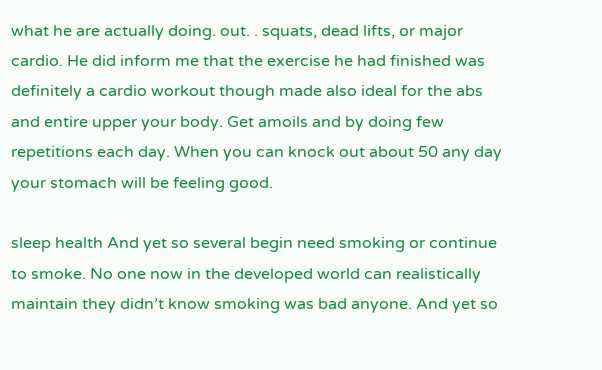what he are actually doing. out. . squats, dead lifts, or major cardio. He did inform me that the exercise he had finished was definitely a cardio workout though made also ideal for the abs and entire upper your body. Get amoils and by doing few repetitions each day. When you can knock out about 50 any day your stomach will be feeling good.

sleep health And yet so several begin need smoking or continue to smoke. No one now in the developed world can realistically maintain they didn’t know smoking was bad anyone. And yet so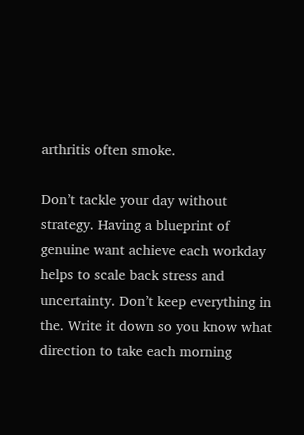arthritis often smoke.

Don’t tackle your day without strategy. Having a blueprint of genuine want achieve each workday helps to scale back stress and uncertainty. Don’t keep everything in the. Write it down so you know what direction to take each morning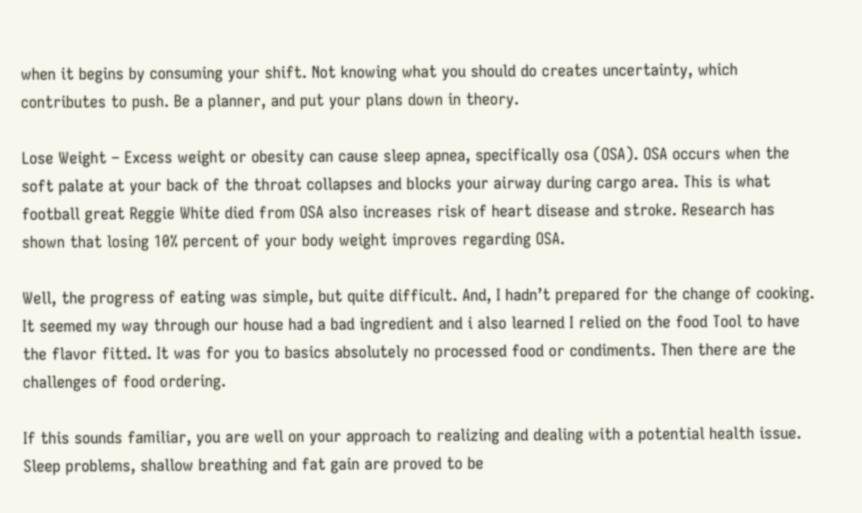when it begins by consuming your shift. Not knowing what you should do creates uncertainty, which contributes to push. Be a planner, and put your plans down in theory.

Lose Weight – Excess weight or obesity can cause sleep apnea, specifically osa (OSA). OSA occurs when the soft palate at your back of the throat collapses and blocks your airway during cargo area. This is what football great Reggie White died from OSA also increases risk of heart disease and stroke. Research has shown that losing 10% percent of your body weight improves regarding OSA.

Well, the progress of eating was simple, but quite difficult. And, I hadn’t prepared for the change of cooking. It seemed my way through our house had a bad ingredient and i also learned I relied on the food Tool to have the flavor fitted. It was for you to basics absolutely no processed food or condiments. Then there are the challenges of food ordering.

If this sounds familiar, you are well on your approach to realizing and dealing with a potential health issue. Sleep problems, shallow breathing and fat gain are proved to be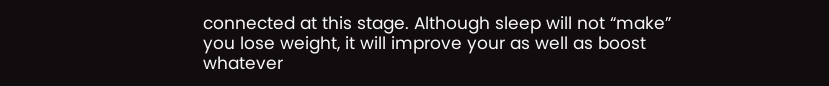connected at this stage. Although sleep will not “make” you lose weight, it will improve your as well as boost whatever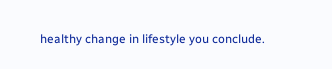healthy change in lifestyle you conclude.